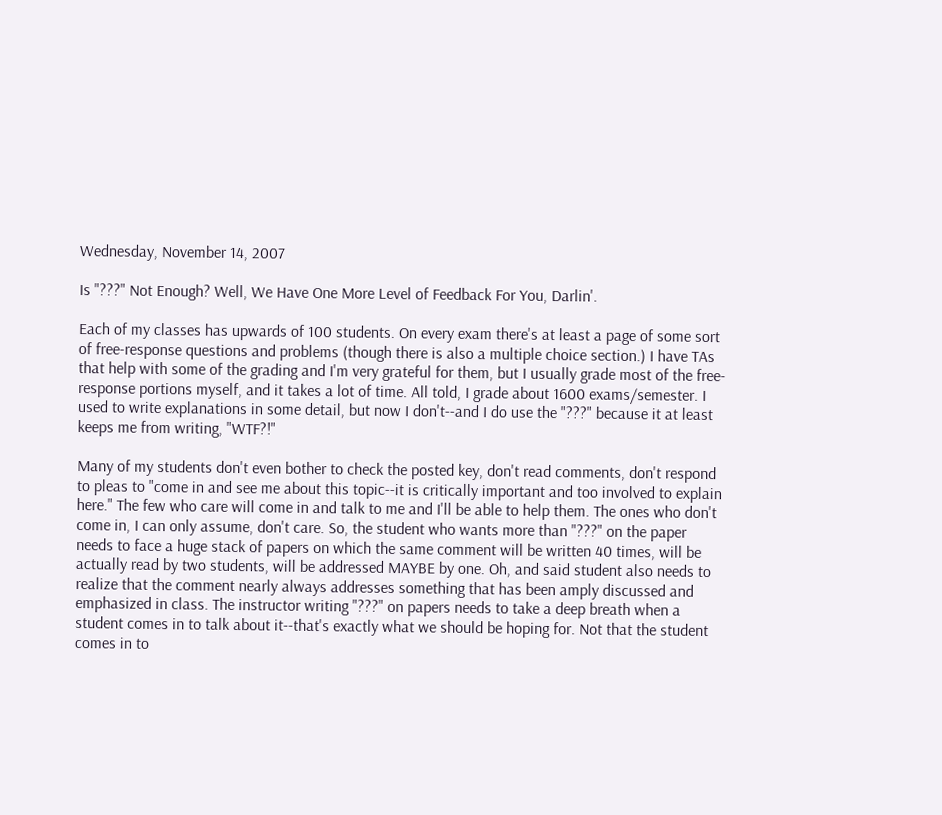Wednesday, November 14, 2007

Is "???" Not Enough? Well, We Have One More Level of Feedback For You, Darlin'.

Each of my classes has upwards of 100 students. On every exam there's at least a page of some sort of free-response questions and problems (though there is also a multiple choice section.) I have TAs that help with some of the grading and I'm very grateful for them, but I usually grade most of the free-response portions myself, and it takes a lot of time. All told, I grade about 1600 exams/semester. I used to write explanations in some detail, but now I don't--and I do use the "???" because it at least keeps me from writing, "WTF?!"

Many of my students don't even bother to check the posted key, don't read comments, don't respond to pleas to "come in and see me about this topic--it is critically important and too involved to explain here." The few who care will come in and talk to me and I'll be able to help them. The ones who don't come in, I can only assume, don't care. So, the student who wants more than "???" on the paper needs to face a huge stack of papers on which the same comment will be written 40 times, will be actually read by two students, will be addressed MAYBE by one. Oh, and said student also needs to realize that the comment nearly always addresses something that has been amply discussed and emphasized in class. The instructor writing "???" on papers needs to take a deep breath when a student comes in to talk about it--that's exactly what we should be hoping for. Not that the student comes in to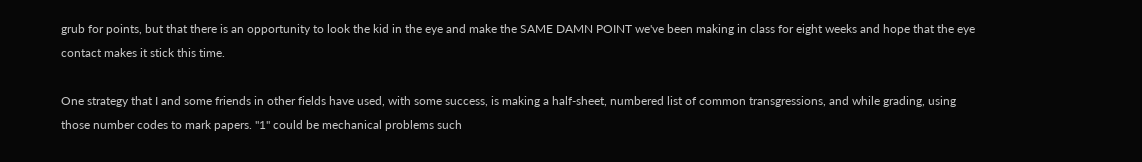grub for points, but that there is an opportunity to look the kid in the eye and make the SAME DAMN POINT we've been making in class for eight weeks and hope that the eye contact makes it stick this time.

One strategy that I and some friends in other fields have used, with some success, is making a half-sheet, numbered list of common transgressions, and while grading, using those number codes to mark papers. "1" could be mechanical problems such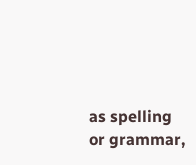as spelling or grammar,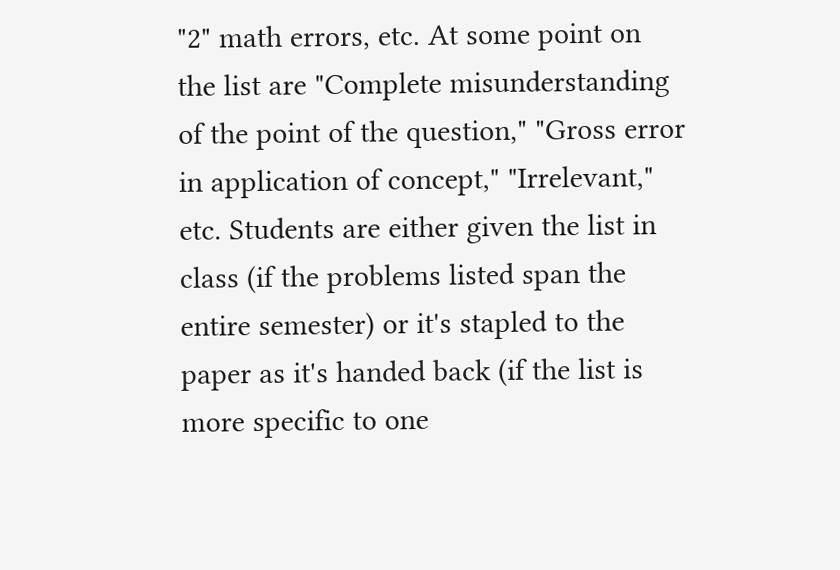"2" math errors, etc. At some point on the list are "Complete misunderstanding of the point of the question," "Gross error in application of concept," "Irrelevant," etc. Students are either given the list in class (if the problems listed span the entire semester) or it's stapled to the paper as it's handed back (if the list is more specific to one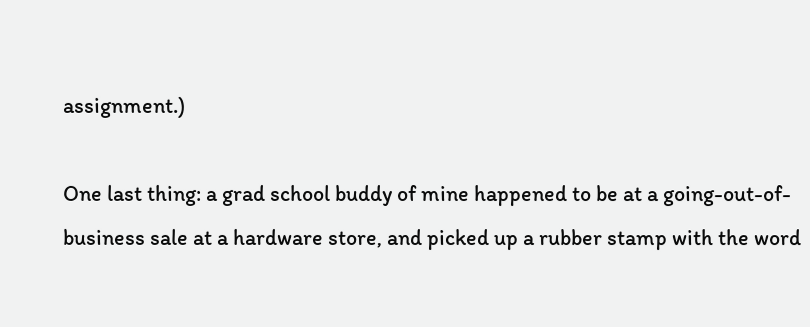assignment.)

One last thing: a grad school buddy of mine happened to be at a going-out-of-business sale at a hardware store, and picked up a rubber stamp with the word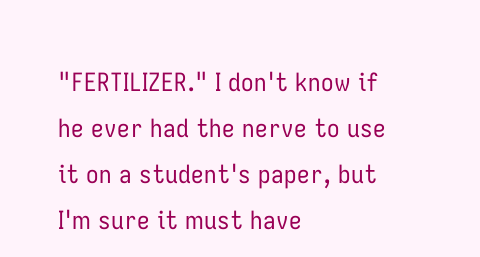"FERTILIZER." I don't know if he ever had the nerve to use it on a student's paper, but I'm sure it must have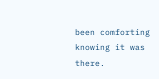been comforting knowing it was there.